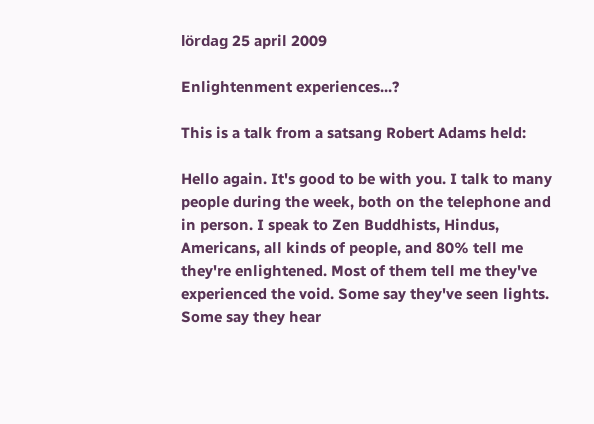lördag 25 april 2009

Enlightenment experiences...?

This is a talk from a satsang Robert Adams held:

Hello again. It's good to be with you. I talk to many people during the week, both on the telephone and in person. I speak to Zen Buddhists, Hindus, Americans, all kinds of people, and 80% tell me they're enlightened. Most of them tell me they've experienced the void. Some say they've seen lights. Some say they hear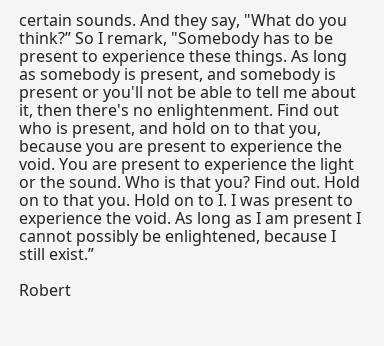certain sounds. And they say, "What do you think?” So I remark, "Somebody has to be present to experience these things. As long as somebody is present, and somebody is present or you'll not be able to tell me about it, then there's no enlightenment. Find out who is present, and hold on to that you, because you are present to experience the void. You are present to experience the light or the sound. Who is that you? Find out. Hold on to that you. Hold on to I. I was present to experience the void. As long as I am present I cannot possibly be enlightened, because I still exist.”

Robert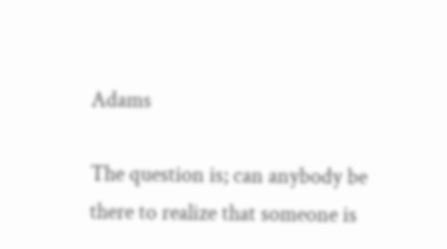Adams

The question is; can anybody be there to realize that someone is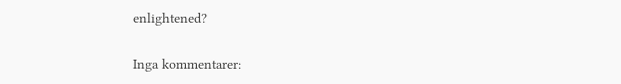enlightened?


Inga kommentarer: